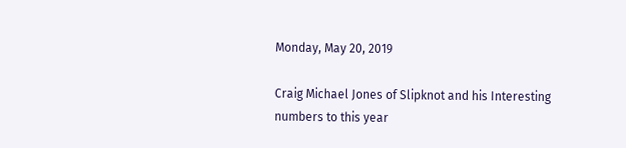Monday, May 20, 2019

Craig Michael Jones of Slipknot and his Interesting numbers to this year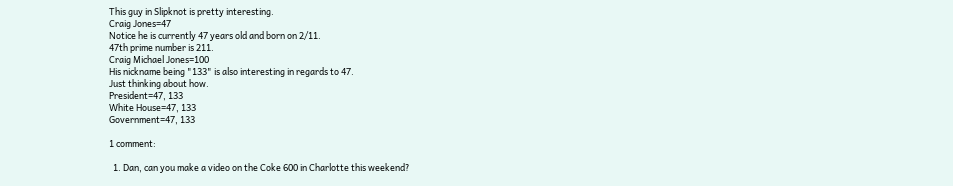This guy in Slipknot is pretty interesting.
Craig Jones=47
Notice he is currently 47 years old and born on 2/11.
47th prime number is 211.
Craig Michael Jones=100
His nickname being "133" is also interesting in regards to 47.
Just thinking about how.
President=47, 133
White House=47, 133
Government=47, 133

1 comment:

  1. Dan, can you make a video on the Coke 600 in Charlotte this weekend?